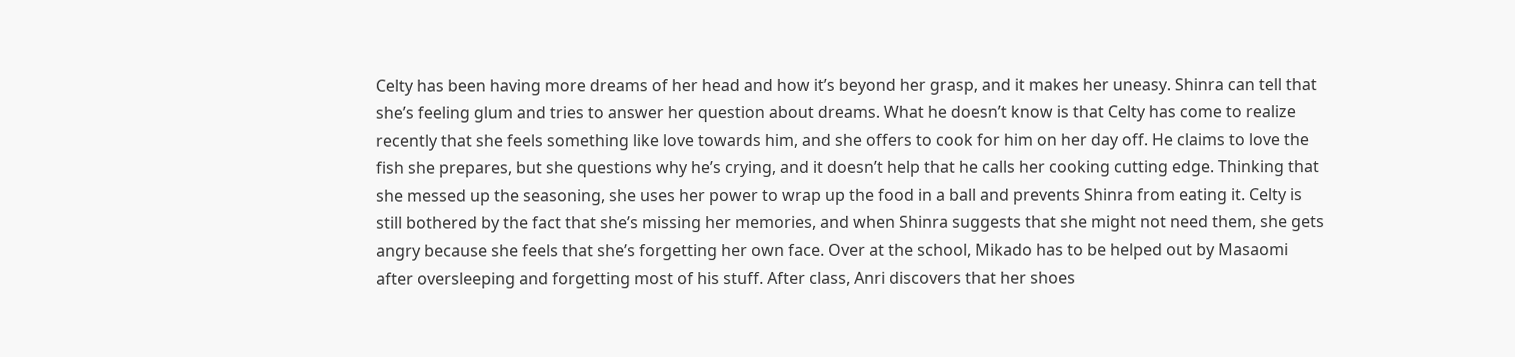Celty has been having more dreams of her head and how it’s beyond her grasp, and it makes her uneasy. Shinra can tell that she’s feeling glum and tries to answer her question about dreams. What he doesn’t know is that Celty has come to realize recently that she feels something like love towards him, and she offers to cook for him on her day off. He claims to love the fish she prepares, but she questions why he’s crying, and it doesn’t help that he calls her cooking cutting edge. Thinking that she messed up the seasoning, she uses her power to wrap up the food in a ball and prevents Shinra from eating it. Celty is still bothered by the fact that she’s missing her memories, and when Shinra suggests that she might not need them, she gets angry because she feels that she’s forgetting her own face. Over at the school, Mikado has to be helped out by Masaomi after oversleeping and forgetting most of his stuff. After class, Anri discovers that her shoes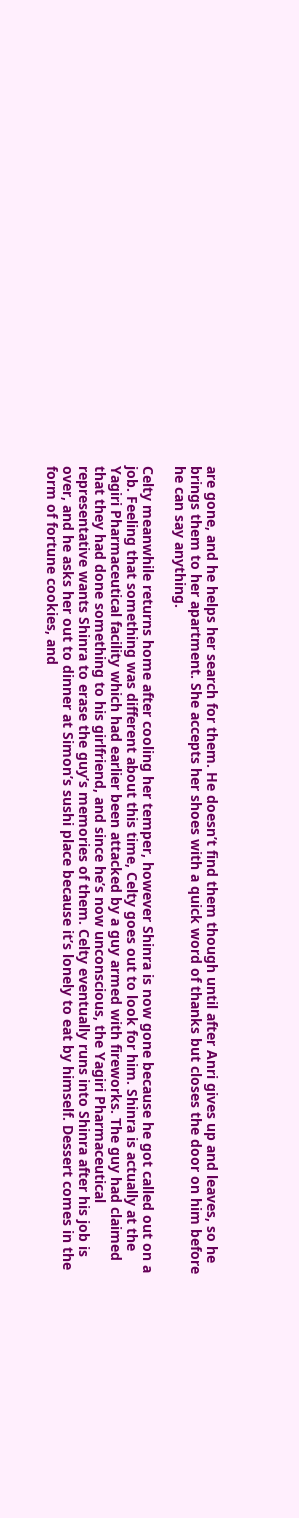are gone, and he helps her search for them. He doesn’t find them though until after Anri gives up and leaves, so he brings them to her apartment. She accepts her shoes with a quick word of thanks but closes the door on him before he can say anything.

Celty meanwhile returns home after cooling her temper, however Shinra is now gone because he got called out on a job. Feeling that something was different about this time, Celty goes out to look for him. Shinra is actually at the Yagiri Pharmaceutical facility which had earlier been attacked by a guy armed with fireworks. The guy had claimed that they had done something to his girlfriend, and since he’s now unconscious, the Yagiri Pharmaceutical representative wants Shinra to erase the guy’s memories of them. Celty eventually runs into Shinra after his job is over, and he asks her out to dinner at Simon’s sushi place because it’s lonely to eat by himself. Dessert comes in the form of fortune cookies, and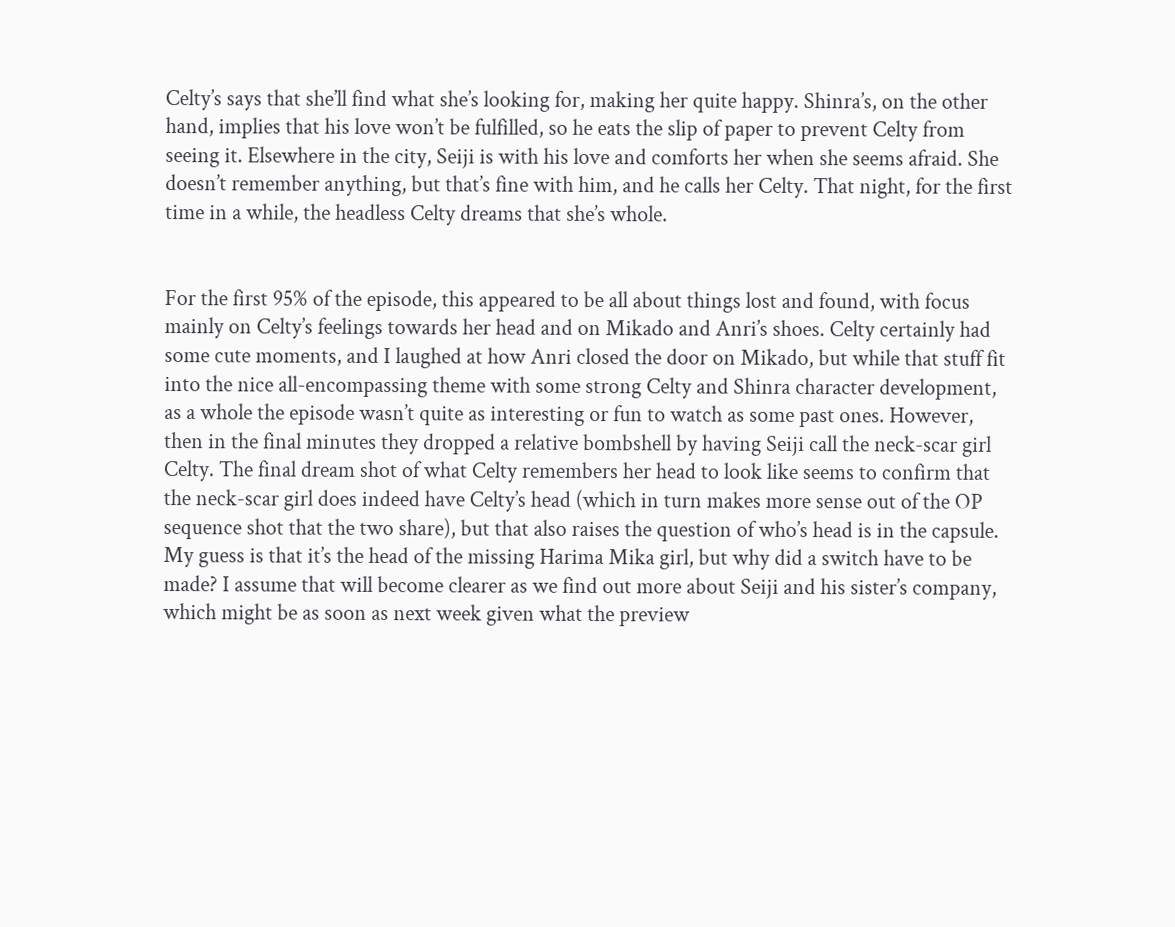Celty’s says that she’ll find what she’s looking for, making her quite happy. Shinra’s, on the other hand, implies that his love won’t be fulfilled, so he eats the slip of paper to prevent Celty from seeing it. Elsewhere in the city, Seiji is with his love and comforts her when she seems afraid. She doesn’t remember anything, but that’s fine with him, and he calls her Celty. That night, for the first time in a while, the headless Celty dreams that she’s whole.


For the first 95% of the episode, this appeared to be all about things lost and found, with focus mainly on Celty’s feelings towards her head and on Mikado and Anri’s shoes. Celty certainly had some cute moments, and I laughed at how Anri closed the door on Mikado, but while that stuff fit into the nice all-encompassing theme with some strong Celty and Shinra character development, as a whole the episode wasn’t quite as interesting or fun to watch as some past ones. However, then in the final minutes they dropped a relative bombshell by having Seiji call the neck-scar girl Celty. The final dream shot of what Celty remembers her head to look like seems to confirm that the neck-scar girl does indeed have Celty’s head (which in turn makes more sense out of the OP sequence shot that the two share), but that also raises the question of who’s head is in the capsule. My guess is that it’s the head of the missing Harima Mika girl, but why did a switch have to be made? I assume that will become clearer as we find out more about Seiji and his sister’s company, which might be as soon as next week given what the preview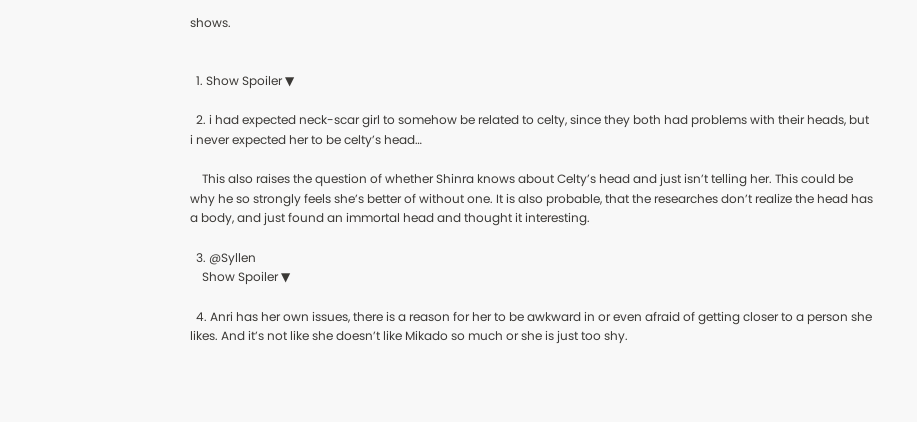shows.


  1. Show Spoiler ▼

  2. i had expected neck-scar girl to somehow be related to celty, since they both had problems with their heads, but i never expected her to be celty’s head…

    This also raises the question of whether Shinra knows about Celty’s head and just isn’t telling her. This could be why he so strongly feels she’s better of without one. It is also probable, that the researches don’t realize the head has a body, and just found an immortal head and thought it interesting.

  3. @Syllen
    Show Spoiler ▼

  4. Anri has her own issues, there is a reason for her to be awkward in or even afraid of getting closer to a person she likes. And it’s not like she doesn’t like Mikado so much or she is just too shy.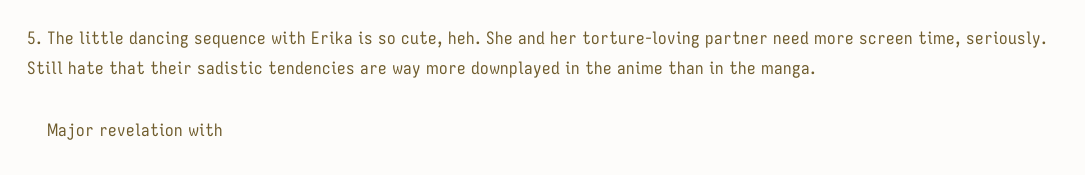5. The little dancing sequence with Erika is so cute, heh. She and her torture-loving partner need more screen time, seriously. Still hate that their sadistic tendencies are way more downplayed in the anime than in the manga.

    Major revelation with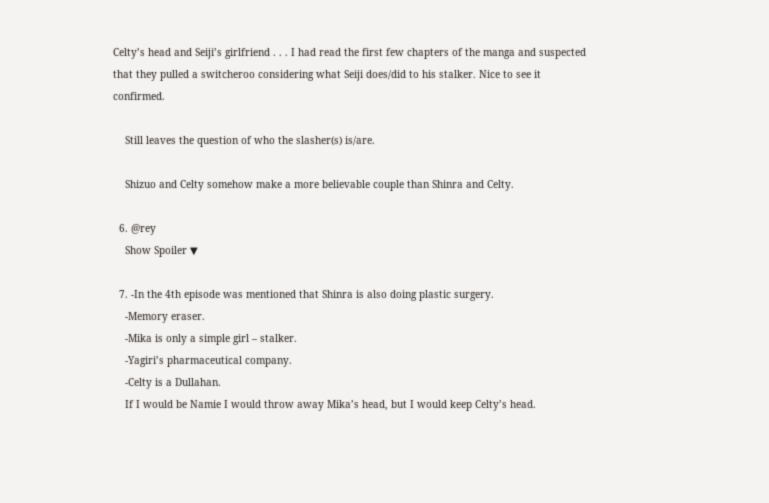Celty’s head and Seiji’s girlfriend . . . I had read the first few chapters of the manga and suspected that they pulled a switcheroo considering what Seiji does/did to his stalker. Nice to see it confirmed.

    Still leaves the question of who the slasher(s) is/are.

    Shizuo and Celty somehow make a more believable couple than Shinra and Celty.

  6. @rey
    Show Spoiler ▼

  7. -In the 4th episode was mentioned that Shinra is also doing plastic surgery.
    -Memory eraser.
    -Mika is only a simple girl – stalker.
    -Yagiri’s pharmaceutical company.
    -Celty is a Dullahan.
    If I would be Namie I would throw away Mika’s head, but I would keep Celty’s head.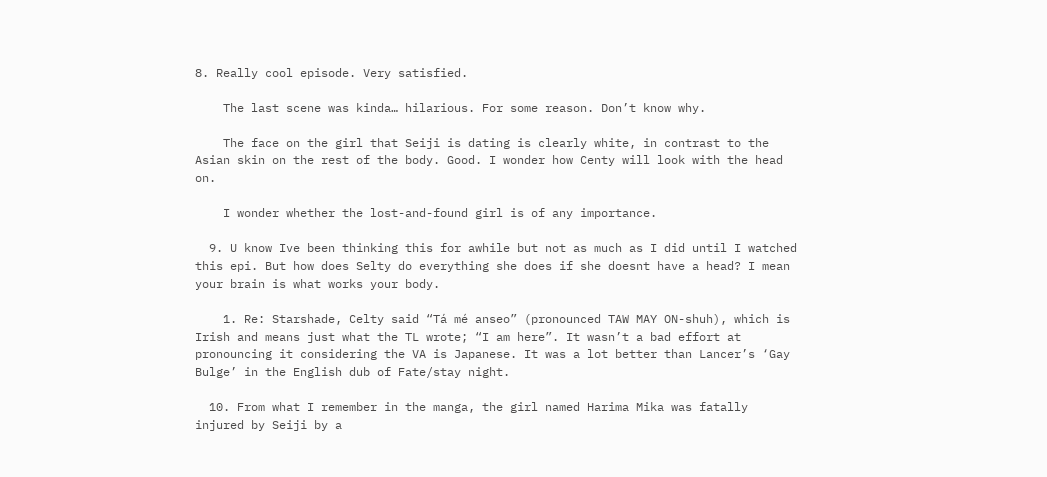8. Really cool episode. Very satisfied.

    The last scene was kinda… hilarious. For some reason. Don’t know why.

    The face on the girl that Seiji is dating is clearly white, in contrast to the Asian skin on the rest of the body. Good. I wonder how Centy will look with the head on.

    I wonder whether the lost-and-found girl is of any importance.

  9. U know Ive been thinking this for awhile but not as much as I did until I watched this epi. But how does Selty do everything she does if she doesnt have a head? I mean your brain is what works your body.

    1. Re: Starshade, Celty said “Tá mé anseo” (pronounced TAW MAY ON-shuh), which is Irish and means just what the TL wrote; “I am here”. It wasn’t a bad effort at pronouncing it considering the VA is Japanese. It was a lot better than Lancer’s ‘Gay Bulge’ in the English dub of Fate/stay night.

  10. From what I remember in the manga, the girl named Harima Mika was fatally injured by Seiji by a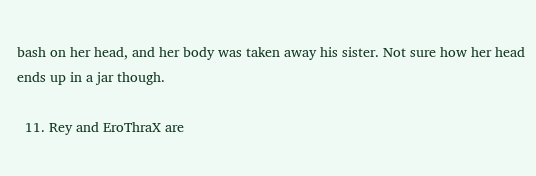bash on her head, and her body was taken away his sister. Not sure how her head ends up in a jar though.

  11. Rey and EroThraX are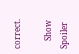correct.

    Show Spoiler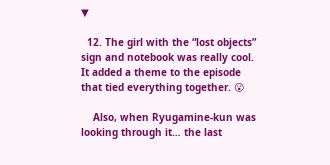▼

  12. The girl with the “lost objects” sign and notebook was really cool. It added a theme to the episode that tied everything together. 😮

    Also, when Ryugamine-kun was looking through it… the last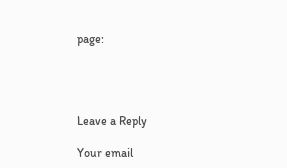page:




Leave a Reply

Your email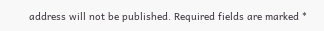address will not be published. Required fields are marked *